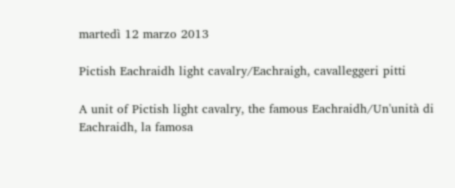martedì 12 marzo 2013

Pictish Eachraidh light cavalry/Eachraigh, cavalleggeri pitti

A unit of Pictish light cavalry, the famous Eachraidh/Un'unità di Eachraidh, la famosa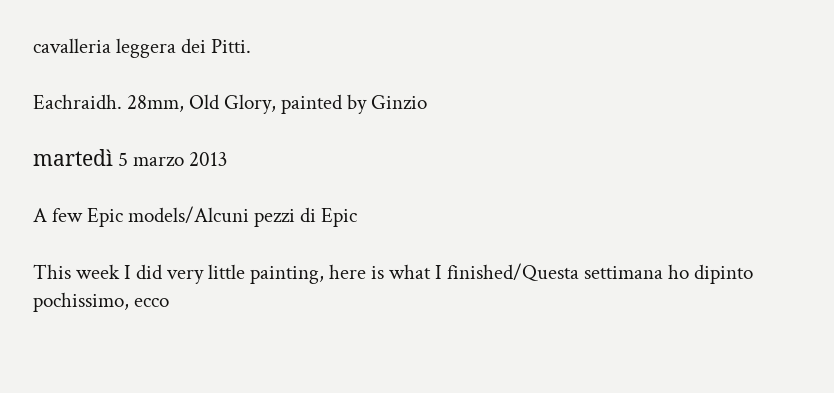cavalleria leggera dei Pitti.

Eachraidh. 28mm, Old Glory, painted by Ginzio

martedì 5 marzo 2013

A few Epic models/Alcuni pezzi di Epic

This week I did very little painting, here is what I finished/Questa settimana ho dipinto pochissimo, ecco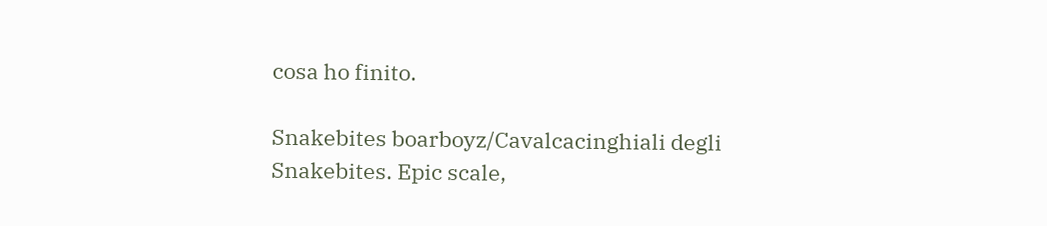cosa ho finito.

Snakebites boarboyz/Cavalcacinghiali degli Snakebites. Epic scale,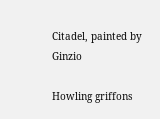Citadel, painted by Ginzio

Howling griffons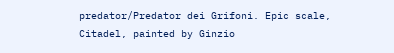predator/Predator dei Grifoni. Epic scale, Citadel, painted by Ginzio